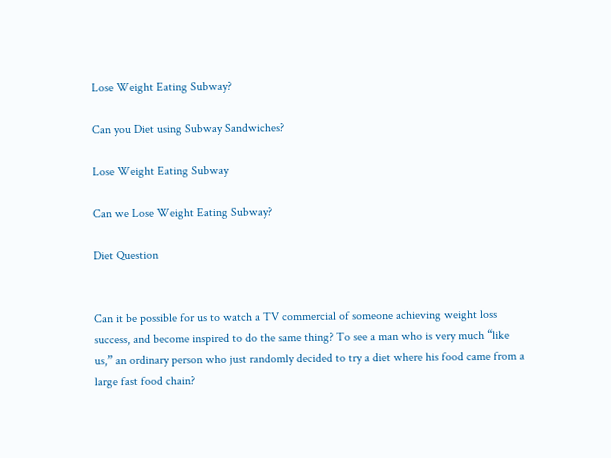Lose Weight Eating Subway?

Can you Diet using Subway Sandwiches?

Lose Weight Eating Subway

Can we Lose Weight Eating Subway?

Diet Question


Can it be possible for us to watch a TV commercial of someone achieving weight loss success, and become inspired to do the same thing? To see a man who is very much “like us,” an ordinary person who just randomly decided to try a diet where his food came from a large fast food chain?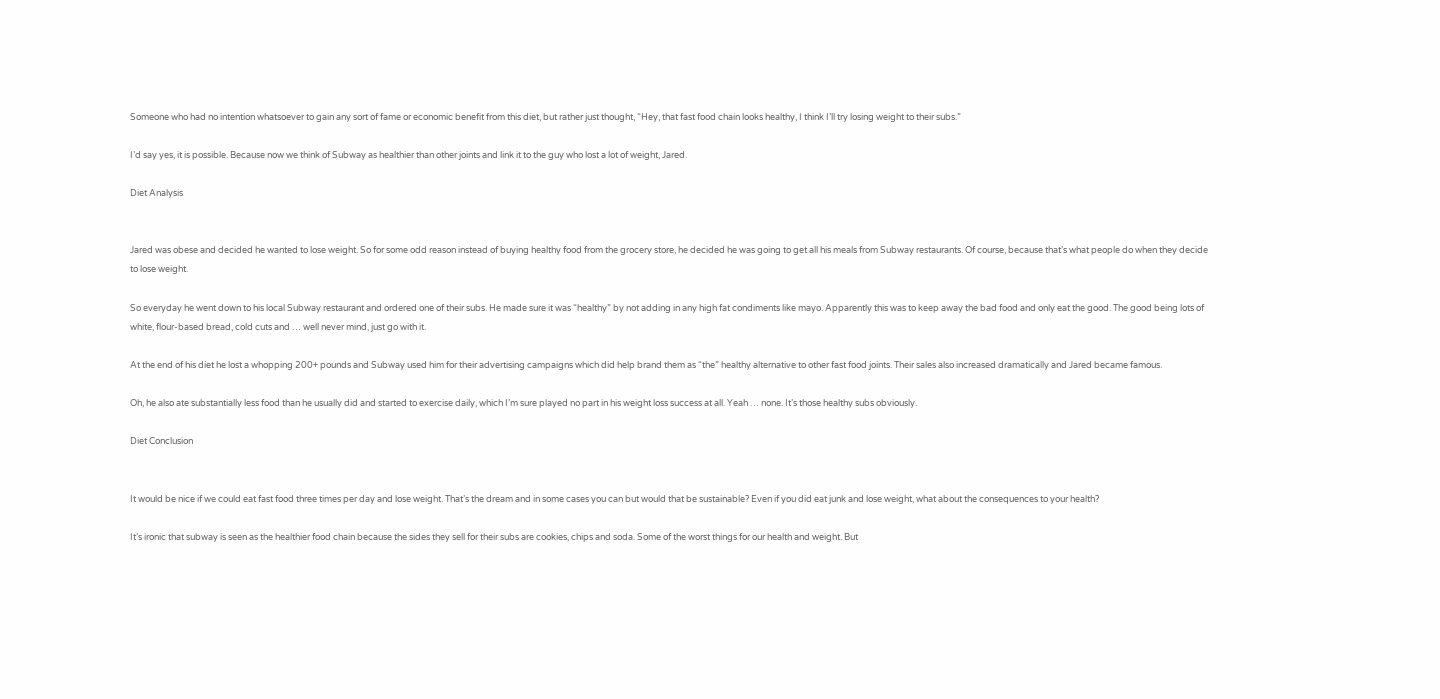Someone who had no intention whatsoever to gain any sort of fame or economic benefit from this diet, but rather just thought, “Hey, that fast food chain looks healthy, I think I’ll try losing weight to their subs.”

I’d say yes, it is possible. Because now we think of Subway as healthier than other joints and link it to the guy who lost a lot of weight, Jared.

Diet Analysis


Jared was obese and decided he wanted to lose weight. So for some odd reason instead of buying healthy food from the grocery store, he decided he was going to get all his meals from Subway restaurants. Of course, because that’s what people do when they decide to lose weight.

So everyday he went down to his local Subway restaurant and ordered one of their subs. He made sure it was “healthy” by not adding in any high fat condiments like mayo. Apparently this was to keep away the bad food and only eat the good. The good being lots of white, flour-based bread, cold cuts and … well never mind, just go with it.

At the end of his diet he lost a whopping 200+ pounds and Subway used him for their advertising campaigns which did help brand them as “the” healthy alternative to other fast food joints. Their sales also increased dramatically and Jared became famous.

Oh, he also ate substantially less food than he usually did and started to exercise daily, which I’m sure played no part in his weight loss success at all. Yeah … none. It’s those healthy subs obviously.

Diet Conclusion


It would be nice if we could eat fast food three times per day and lose weight. That’s the dream and in some cases you can but would that be sustainable? Even if you did eat junk and lose weight, what about the consequences to your health?

It’s ironic that subway is seen as the healthier food chain because the sides they sell for their subs are cookies, chips and soda. Some of the worst things for our health and weight. But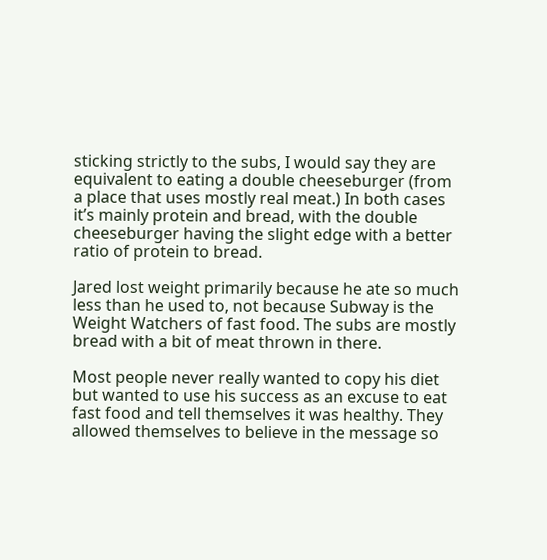sticking strictly to the subs, I would say they are equivalent to eating a double cheeseburger (from a place that uses mostly real meat.) In both cases it’s mainly protein and bread, with the double cheeseburger having the slight edge with a better ratio of protein to bread.

Jared lost weight primarily because he ate so much less than he used to, not because Subway is the Weight Watchers of fast food. The subs are mostly bread with a bit of meat thrown in there.

Most people never really wanted to copy his diet but wanted to use his success as an excuse to eat fast food and tell themselves it was healthy. They allowed themselves to believe in the message so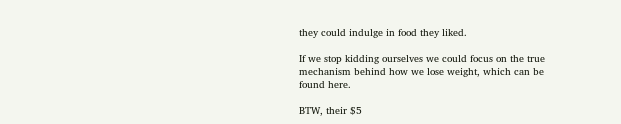they could indulge in food they liked.

If we stop kidding ourselves we could focus on the true mechanism behind how we lose weight, which can be found here.

BTW, their $5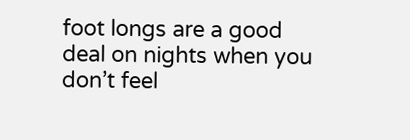foot longs are a good deal on nights when you don’t feel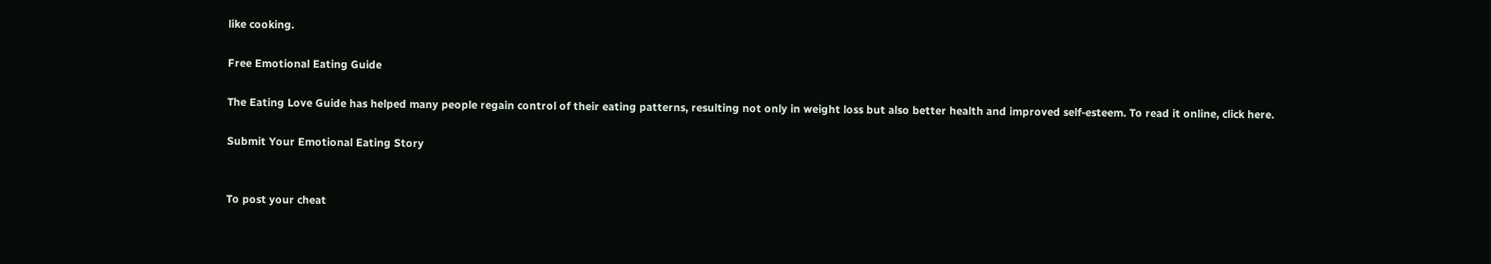like cooking.

Free Emotional Eating Guide

The Eating Love Guide has helped many people regain control of their eating patterns, resulting not only in weight loss but also better health and improved self-esteem. To read it online, click here.

Submit Your Emotional Eating Story


To post your cheat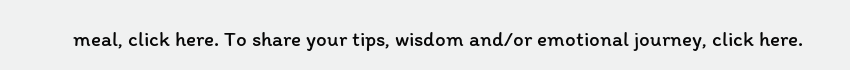meal, click here. To share your tips, wisdom and/or emotional journey, click here.